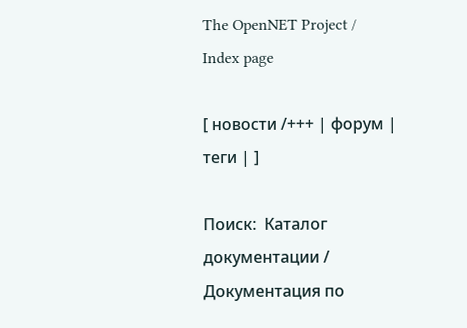The OpenNET Project / Index page

[ новости /+++ | форум | теги | ]

Поиск:  Каталог документации / Документация по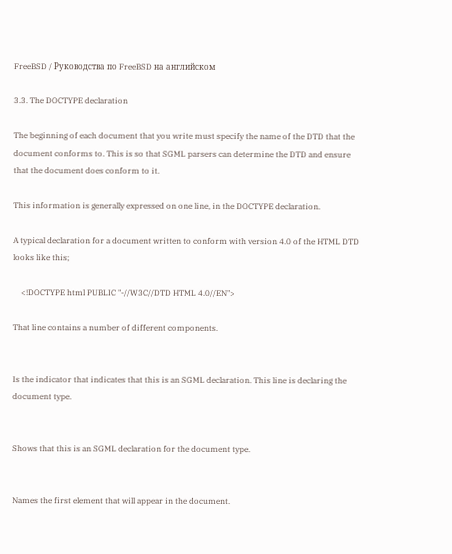FreeBSD / Руководства по FreeBSD на английском

3.3. The DOCTYPE declaration

The beginning of each document that you write must specify the name of the DTD that the document conforms to. This is so that SGML parsers can determine the DTD and ensure that the document does conform to it.

This information is generally expressed on one line, in the DOCTYPE declaration.

A typical declaration for a document written to conform with version 4.0 of the HTML DTD looks like this;

    <!DOCTYPE html PUBLIC "-//W3C//DTD HTML 4.0//EN">

That line contains a number of different components.


Is the indicator that indicates that this is an SGML declaration. This line is declaring the document type.


Shows that this is an SGML declaration for the document type.


Names the first element that will appear in the document.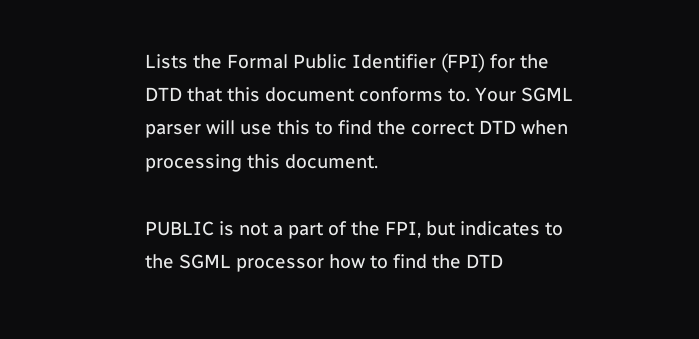Lists the Formal Public Identifier (FPI) for the DTD that this document conforms to. Your SGML parser will use this to find the correct DTD when processing this document.

PUBLIC is not a part of the FPI, but indicates to the SGML processor how to find the DTD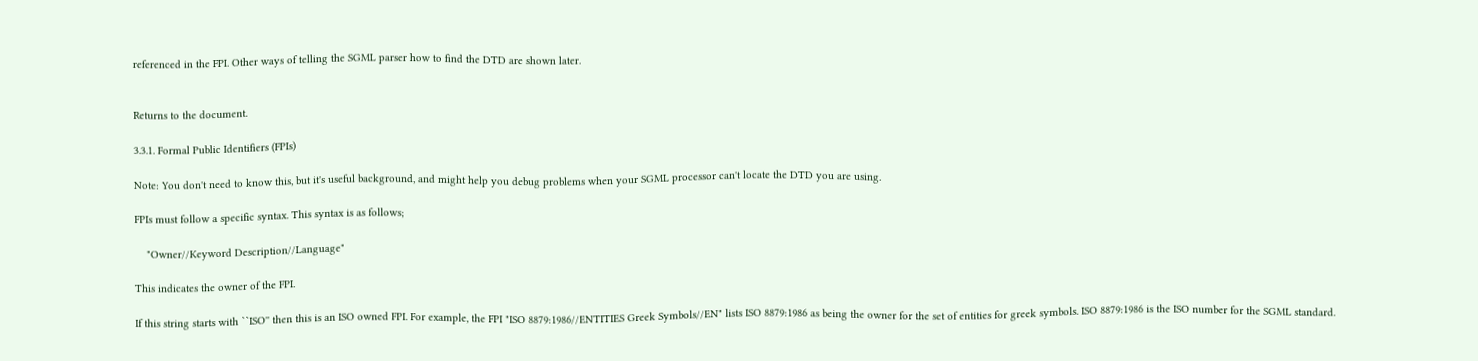referenced in the FPI. Other ways of telling the SGML parser how to find the DTD are shown later.


Returns to the document.

3.3.1. Formal Public Identifiers (FPIs)

Note: You don't need to know this, but it's useful background, and might help you debug problems when your SGML processor can't locate the DTD you are using.

FPIs must follow a specific syntax. This syntax is as follows;

    "Owner//Keyword Description//Language"

This indicates the owner of the FPI.

If this string starts with ``ISO'' then this is an ISO owned FPI. For example, the FPI "ISO 8879:1986//ENTITIES Greek Symbols//EN" lists ISO 8879:1986 as being the owner for the set of entities for greek symbols. ISO 8879:1986 is the ISO number for the SGML standard.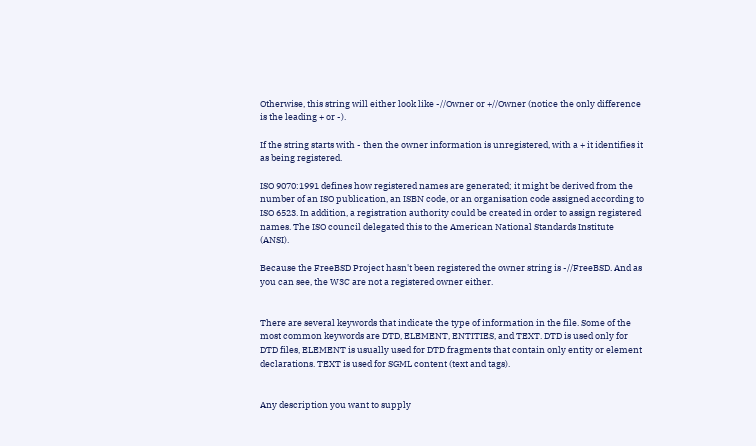Otherwise, this string will either look like -//Owner or +//Owner (notice the only difference is the leading + or -).

If the string starts with - then the owner information is unregistered, with a + it identifies it as being registered.

ISO 9070:1991 defines how registered names are generated; it might be derived from the number of an ISO publication, an ISBN code, or an organisation code assigned according to ISO 6523. In addition, a registration authority could be created in order to assign registered names. The ISO council delegated this to the American National Standards Institute (ANSI).

Because the FreeBSD Project hasn't been registered the owner string is -//FreeBSD. And as you can see, the W3C are not a registered owner either.


There are several keywords that indicate the type of information in the file. Some of the most common keywords are DTD, ELEMENT, ENTITIES, and TEXT. DTD is used only for DTD files, ELEMENT is usually used for DTD fragments that contain only entity or element declarations. TEXT is used for SGML content (text and tags).


Any description you want to supply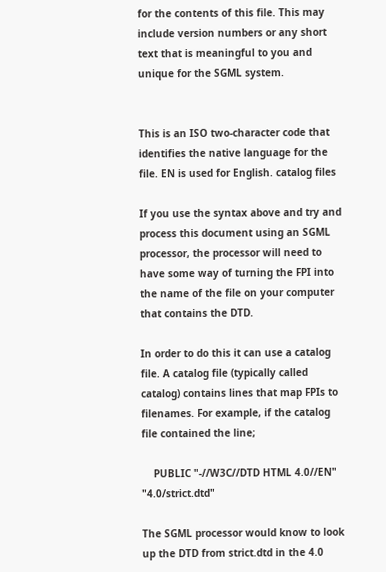for the contents of this file. This may include version numbers or any short text that is meaningful to you and unique for the SGML system.


This is an ISO two-character code that identifies the native language for the file. EN is used for English. catalog files

If you use the syntax above and try and process this document using an SGML processor, the processor will need to have some way of turning the FPI into the name of the file on your computer that contains the DTD.

In order to do this it can use a catalog file. A catalog file (typically called catalog) contains lines that map FPIs to filenames. For example, if the catalog file contained the line;

    PUBLIC "-//W3C//DTD HTML 4.0//EN"             "4.0/strict.dtd"

The SGML processor would know to look up the DTD from strict.dtd in the 4.0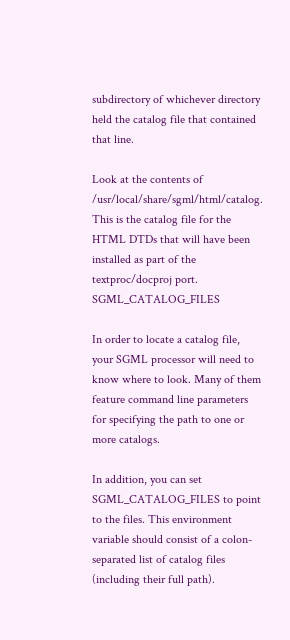subdirectory of whichever directory held the catalog file that contained that line.

Look at the contents of /usr/local/share/sgml/html/catalog. This is the catalog file for the HTML DTDs that will have been installed as part of the textproc/docproj port. SGML_CATALOG_FILES

In order to locate a catalog file, your SGML processor will need to know where to look. Many of them feature command line parameters for specifying the path to one or more catalogs.

In addition, you can set SGML_CATALOG_FILES to point to the files. This environment variable should consist of a colon-separated list of catalog files (including their full path).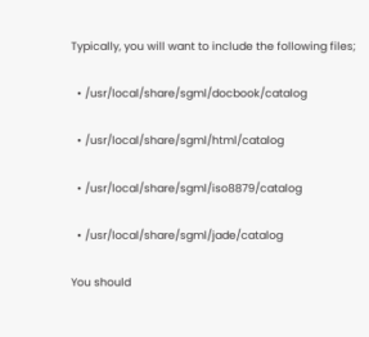Typically, you will want to include the following files;

  • /usr/local/share/sgml/docbook/catalog

  • /usr/local/share/sgml/html/catalog

  • /usr/local/share/sgml/iso8879/catalog

  • /usr/local/share/sgml/jade/catalog

You should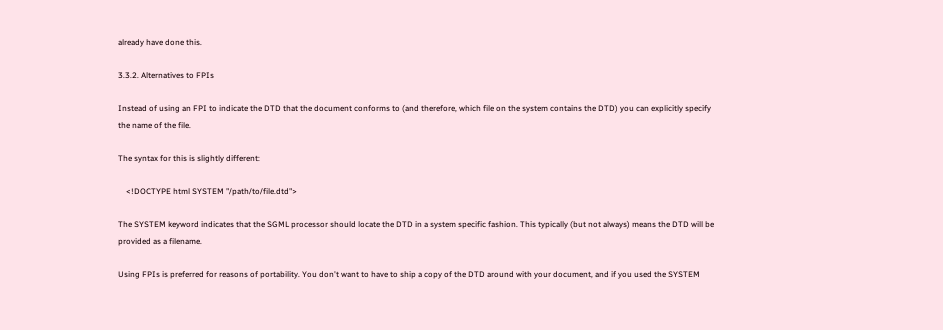already have done this.

3.3.2. Alternatives to FPIs

Instead of using an FPI to indicate the DTD that the document conforms to (and therefore, which file on the system contains the DTD) you can explicitly specify the name of the file.

The syntax for this is slightly different:

    <!DOCTYPE html SYSTEM "/path/to/file.dtd">

The SYSTEM keyword indicates that the SGML processor should locate the DTD in a system specific fashion. This typically (but not always) means the DTD will be provided as a filename.

Using FPIs is preferred for reasons of portability. You don't want to have to ship a copy of the DTD around with your document, and if you used the SYSTEM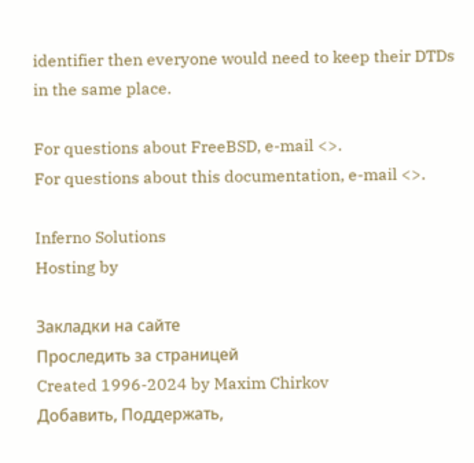identifier then everyone would need to keep their DTDs in the same place.

For questions about FreeBSD, e-mail <>.
For questions about this documentation, e-mail <>.

Inferno Solutions
Hosting by

Закладки на сайте
Проследить за страницей
Created 1996-2024 by Maxim Chirkov
Добавить, Поддержать,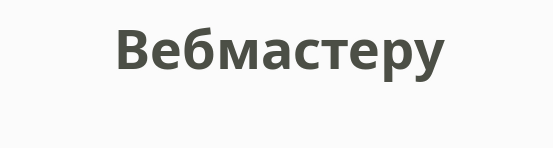Вебмастеру